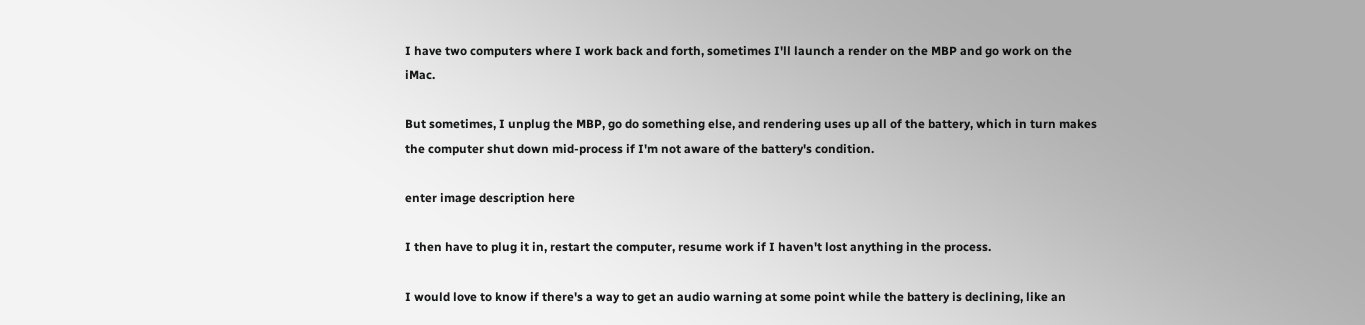I have two computers where I work back and forth, sometimes I'll launch a render on the MBP and go work on the iMac.

But sometimes, I unplug the MBP, go do something else, and rendering uses up all of the battery, which in turn makes the computer shut down mid-process if I'm not aware of the battery's condition.

enter image description here

I then have to plug it in, restart the computer, resume work if I haven't lost anything in the process.

I would love to know if there's a way to get an audio warning at some point while the battery is declining, like an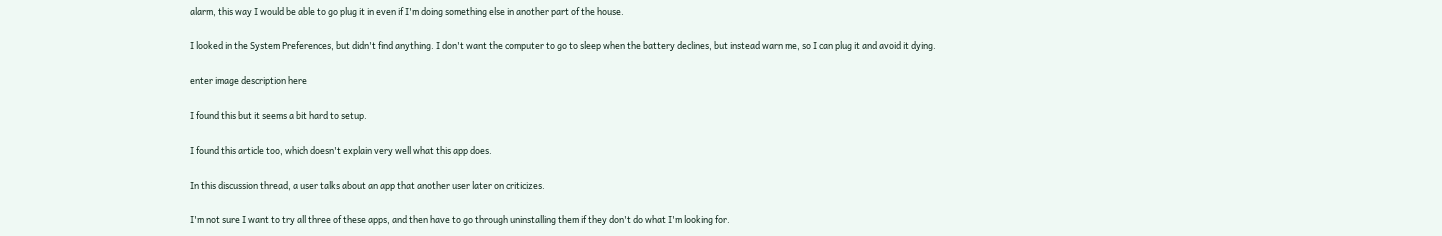alarm, this way I would be able to go plug it in even if I'm doing something else in another part of the house.

I looked in the System Preferences, but didn't find anything. I don't want the computer to go to sleep when the battery declines, but instead warn me, so I can plug it and avoid it dying.

enter image description here

I found this but it seems a bit hard to setup.

I found this article too, which doesn't explain very well what this app does.

In this discussion thread, a user talks about an app that another user later on criticizes.

I'm not sure I want to try all three of these apps, and then have to go through uninstalling them if they don't do what I'm looking for.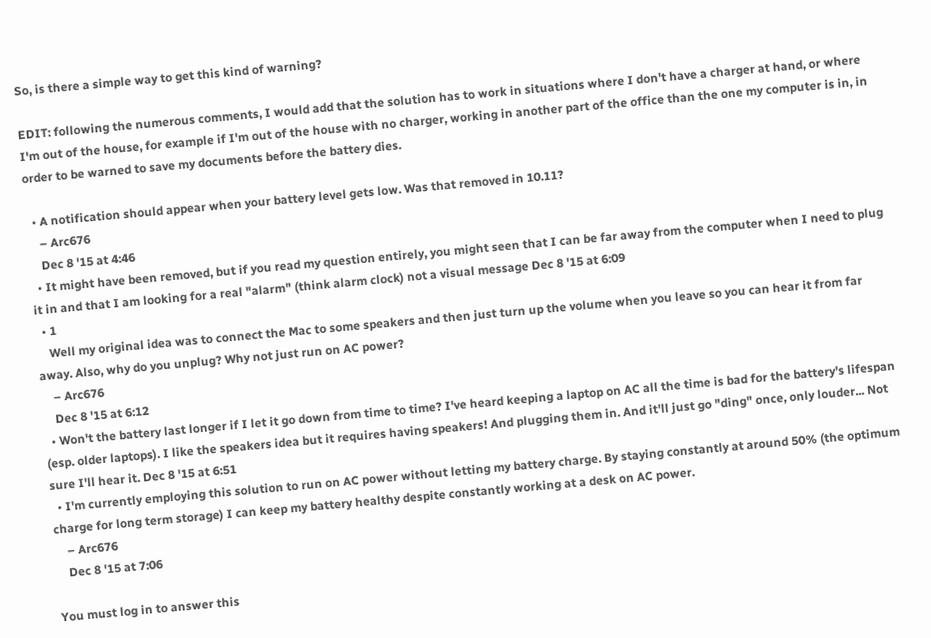So, is there a simple way to get this kind of warning?

EDIT: following the numerous comments, I would add that the solution has to work in situations where I don't have a charger at hand, or where I'm out of the house, for example if I'm out of the house with no charger, working in another part of the office than the one my computer is in, in order to be warned to save my documents before the battery dies.

  • A notification should appear when your battery level gets low. Was that removed in 10.11?
    – Arc676
    Dec 8 '15 at 4:46
  • It might have been removed, but if you read my question entirely, you might seen that I can be far away from the computer when I need to plug it in and that I am looking for a real "alarm" (think alarm clock) not a visual message Dec 8 '15 at 6:09
  • 1
    Well my original idea was to connect the Mac to some speakers and then just turn up the volume when you leave so you can hear it from far away. Also, why do you unplug? Why not just run on AC power?
    – Arc676
    Dec 8 '15 at 6:12
  • Won't the battery last longer if I let it go down from time to time? I've heard keeping a laptop on AC all the time is bad for the battery's lifespan (esp. older laptops). I like the speakers idea but it requires having speakers! And plugging them in. And it'll just go "ding" once, only louder... Not sure I'll hear it. Dec 8 '15 at 6:51
  • I'm currently employing this solution to run on AC power without letting my battery charge. By staying constantly at around 50% (the optimum charge for long term storage) I can keep my battery healthy despite constantly working at a desk on AC power.
    – Arc676
    Dec 8 '15 at 7:06

You must log in to answer this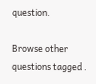question.

Browse other questions tagged .